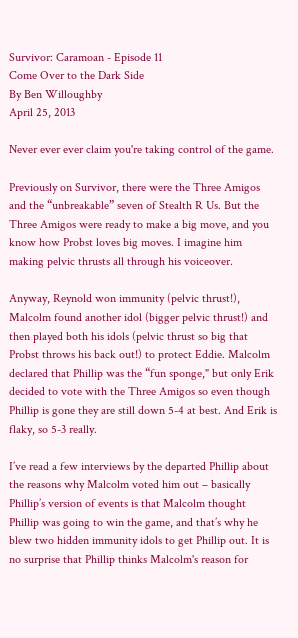Survivor: Caramoan - Episode 11
Come Over to the Dark Side
By Ben Willoughby
April 25, 2013

Never ever ever claim you're taking control of the game.

Previously on Survivor, there were the Three Amigos and the “unbreakable” seven of Stealth R Us. But the Three Amigos were ready to make a big move, and you know how Probst loves big moves. I imagine him making pelvic thrusts all through his voiceover.

Anyway, Reynold won immunity (pelvic thrust!), Malcolm found another idol (bigger pelvic thrust!) and then played both his idols (pelvic thrust so big that Probst throws his back out!) to protect Eddie. Malcolm declared that Phillip was the “fun sponge," but only Erik decided to vote with the Three Amigos so even though Phillip is gone they are still down 5-4 at best. And Erik is flaky, so 5-3 really.

I’ve read a few interviews by the departed Phillip about the reasons why Malcolm voted him out – basically Phillip’s version of events is that Malcolm thought Phillip was going to win the game, and that’s why he blew two hidden immunity idols to get Phillip out. It is no surprise that Phillip thinks Malcolm's reason for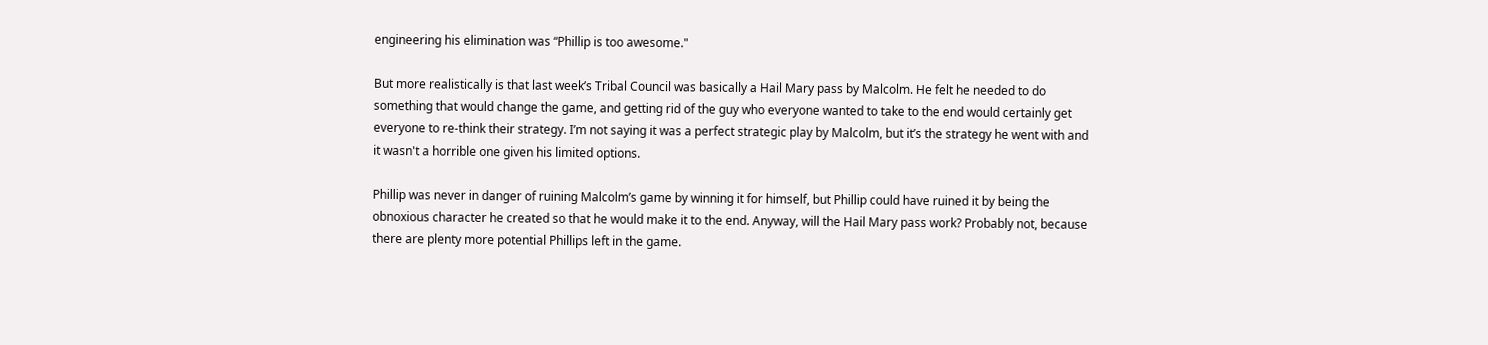engineering his elimination was “Phillip is too awesome."

But more realistically is that last week’s Tribal Council was basically a Hail Mary pass by Malcolm. He felt he needed to do something that would change the game, and getting rid of the guy who everyone wanted to take to the end would certainly get everyone to re-think their strategy. I’m not saying it was a perfect strategic play by Malcolm, but it’s the strategy he went with and it wasn't a horrible one given his limited options.

Phillip was never in danger of ruining Malcolm’s game by winning it for himself, but Phillip could have ruined it by being the obnoxious character he created so that he would make it to the end. Anyway, will the Hail Mary pass work? Probably not, because there are plenty more potential Phillips left in the game.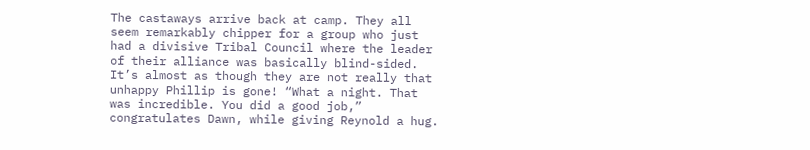The castaways arrive back at camp. They all seem remarkably chipper for a group who just had a divisive Tribal Council where the leader of their alliance was basically blind-sided. It’s almost as though they are not really that unhappy Phillip is gone! “What a night. That was incredible. You did a good job,” congratulates Dawn, while giving Reynold a hug.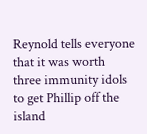Reynold tells everyone that it was worth three immunity idols to get Phillip off the island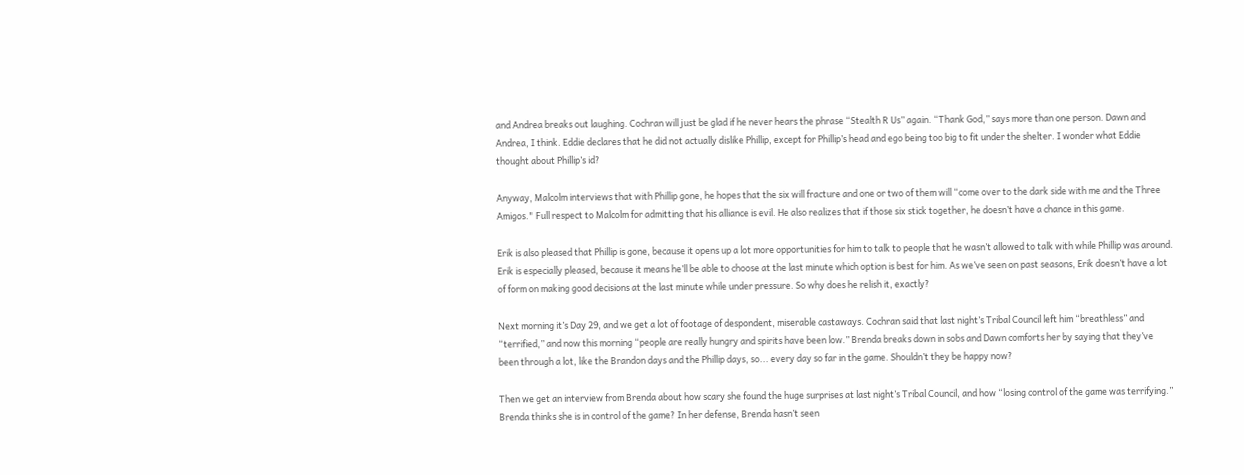and Andrea breaks out laughing. Cochran will just be glad if he never hears the phrase “Stealth R Us” again. “Thank God,” says more than one person. Dawn and Andrea, I think. Eddie declares that he did not actually dislike Phillip, except for Phillip’s head and ego being too big to fit under the shelter. I wonder what Eddie thought about Phillip’s id?

Anyway, Malcolm interviews that with Phillip gone, he hopes that the six will fracture and one or two of them will “come over to the dark side with me and the Three Amigos." Full respect to Malcolm for admitting that his alliance is evil. He also realizes that if those six stick together, he doesn’t have a chance in this game.

Erik is also pleased that Phillip is gone, because it opens up a lot more opportunities for him to talk to people that he wasn’t allowed to talk with while Phillip was around. Erik is especially pleased, because it means he’ll be able to choose at the last minute which option is best for him. As we’ve seen on past seasons, Erik doesn’t have a lot of form on making good decisions at the last minute while under pressure. So why does he relish it, exactly?

Next morning it’s Day 29, and we get a lot of footage of despondent, miserable castaways. Cochran said that last night’s Tribal Council left him “breathless” and “terrified,” and now this morning “people are really hungry and spirits have been low.” Brenda breaks down in sobs and Dawn comforts her by saying that they’ve been through a lot, like the Brandon days and the Phillip days, so... every day so far in the game. Shouldn’t they be happy now?

Then we get an interview from Brenda about how scary she found the huge surprises at last night’s Tribal Council, and how “losing control of the game was terrifying.” Brenda thinks she is in control of the game? In her defense, Brenda hasn’t seen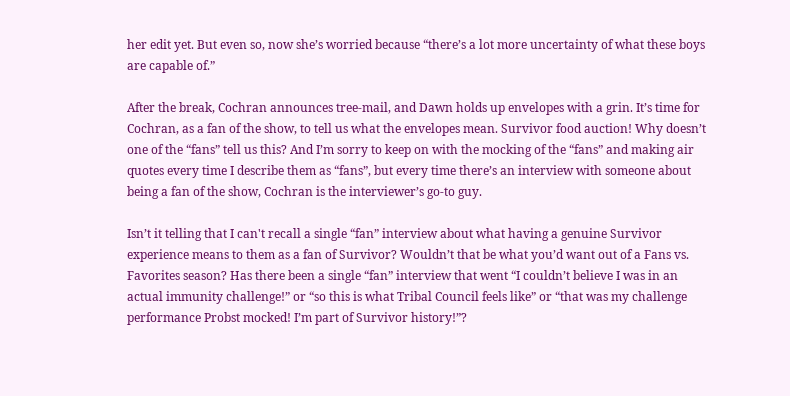her edit yet. But even so, now she’s worried because “there’s a lot more uncertainty of what these boys are capable of.”

After the break, Cochran announces tree-mail, and Dawn holds up envelopes with a grin. It’s time for Cochran, as a fan of the show, to tell us what the envelopes mean. Survivor food auction! Why doesn’t one of the “fans” tell us this? And I’m sorry to keep on with the mocking of the “fans” and making air quotes every time I describe them as “fans”, but every time there’s an interview with someone about being a fan of the show, Cochran is the interviewer’s go-to guy.

Isn’t it telling that I can't recall a single “fan” interview about what having a genuine Survivor experience means to them as a fan of Survivor? Wouldn’t that be what you’d want out of a Fans vs. Favorites season? Has there been a single “fan” interview that went “I couldn’t believe I was in an actual immunity challenge!” or “so this is what Tribal Council feels like” or “that was my challenge performance Probst mocked! I’m part of Survivor history!”?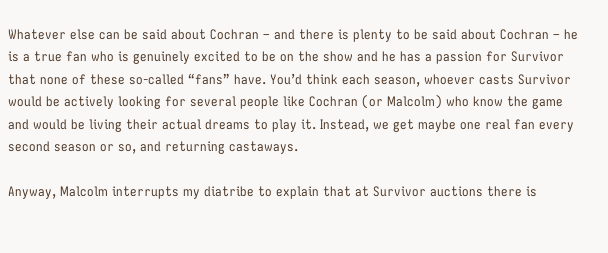Whatever else can be said about Cochran – and there is plenty to be said about Cochran – he is a true fan who is genuinely excited to be on the show and he has a passion for Survivor that none of these so-called “fans” have. You’d think each season, whoever casts Survivor would be actively looking for several people like Cochran (or Malcolm) who know the game and would be living their actual dreams to play it. Instead, we get maybe one real fan every second season or so, and returning castaways.

Anyway, Malcolm interrupts my diatribe to explain that at Survivor auctions there is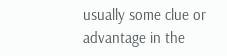usually some clue or advantage in the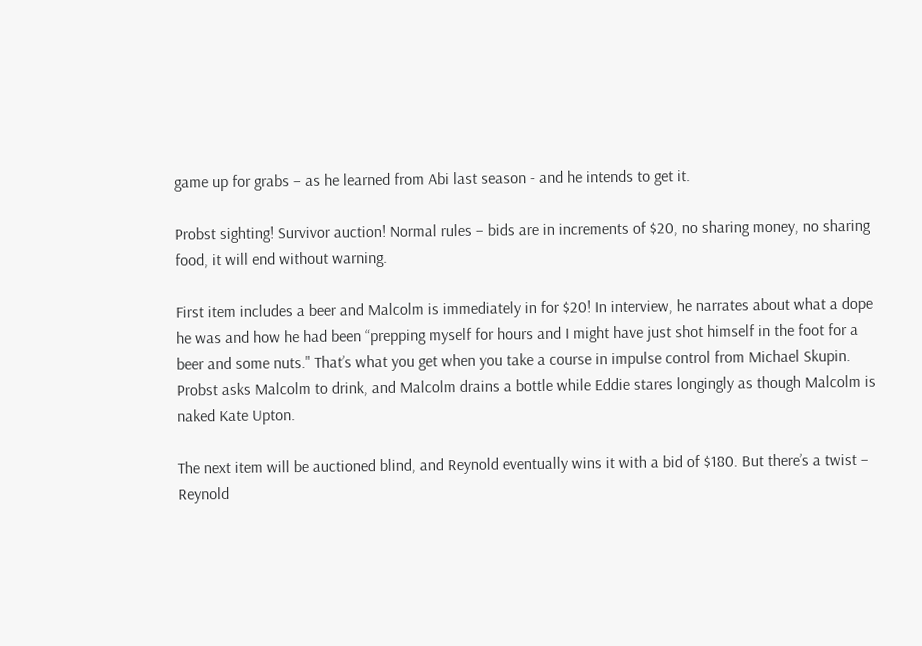game up for grabs – as he learned from Abi last season - and he intends to get it.

Probst sighting! Survivor auction! Normal rules – bids are in increments of $20, no sharing money, no sharing food, it will end without warning.

First item includes a beer and Malcolm is immediately in for $20! In interview, he narrates about what a dope he was and how he had been “prepping myself for hours and I might have just shot himself in the foot for a beer and some nuts." That’s what you get when you take a course in impulse control from Michael Skupin. Probst asks Malcolm to drink, and Malcolm drains a bottle while Eddie stares longingly as though Malcolm is naked Kate Upton.

The next item will be auctioned blind, and Reynold eventually wins it with a bid of $180. But there’s a twist – Reynold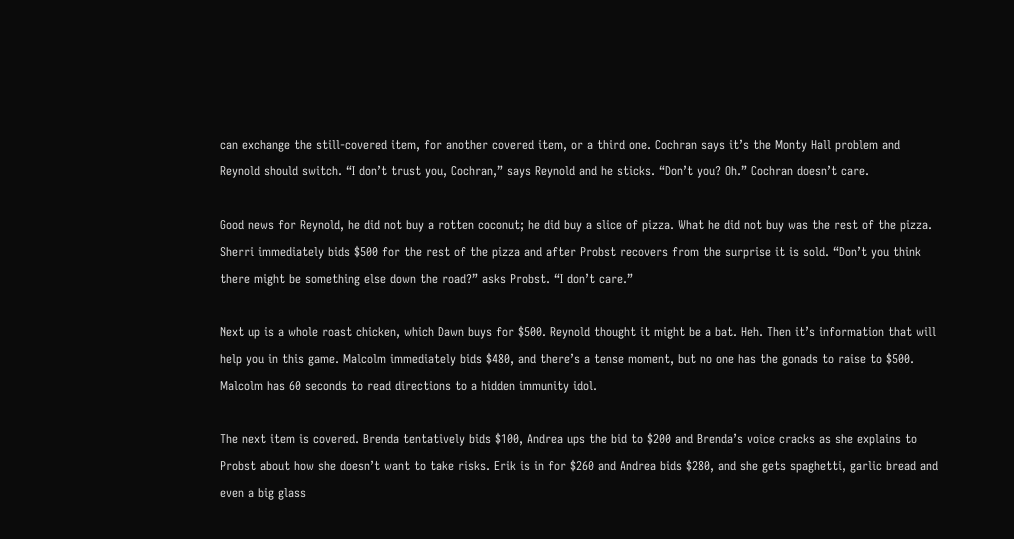can exchange the still-covered item, for another covered item, or a third one. Cochran says it’s the Monty Hall problem and Reynold should switch. “I don’t trust you, Cochran,” says Reynold and he sticks. “Don’t you? Oh.” Cochran doesn’t care.

Good news for Reynold, he did not buy a rotten coconut; he did buy a slice of pizza. What he did not buy was the rest of the pizza. Sherri immediately bids $500 for the rest of the pizza and after Probst recovers from the surprise it is sold. “Don’t you think there might be something else down the road?” asks Probst. “I don’t care.”

Next up is a whole roast chicken, which Dawn buys for $500. Reynold thought it might be a bat. Heh. Then it’s information that will help you in this game. Malcolm immediately bids $480, and there’s a tense moment, but no one has the gonads to raise to $500. Malcolm has 60 seconds to read directions to a hidden immunity idol.

The next item is covered. Brenda tentatively bids $100, Andrea ups the bid to $200 and Brenda’s voice cracks as she explains to Probst about how she doesn’t want to take risks. Erik is in for $260 and Andrea bids $280, and she gets spaghetti, garlic bread and even a big glass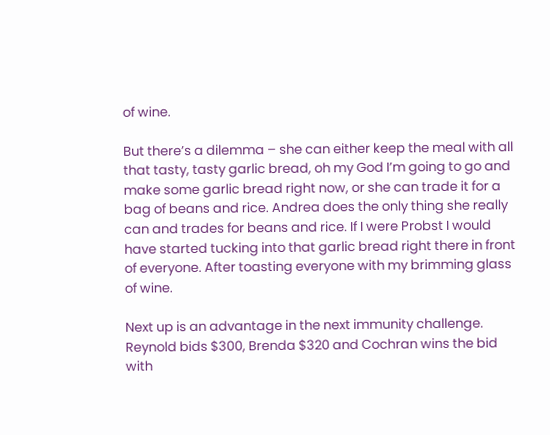of wine.

But there’s a dilemma – she can either keep the meal with all that tasty, tasty garlic bread, oh my God I’m going to go and make some garlic bread right now, or she can trade it for a bag of beans and rice. Andrea does the only thing she really can and trades for beans and rice. If I were Probst I would have started tucking into that garlic bread right there in front of everyone. After toasting everyone with my brimming glass of wine.

Next up is an advantage in the next immunity challenge. Reynold bids $300, Brenda $320 and Cochran wins the bid with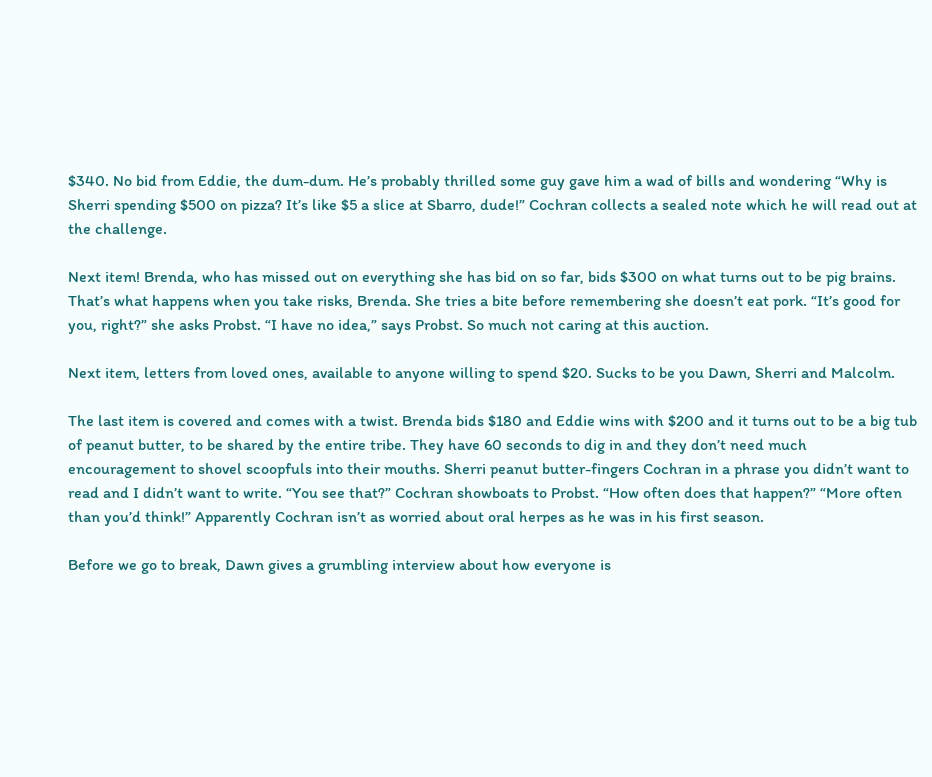$340. No bid from Eddie, the dum-dum. He’s probably thrilled some guy gave him a wad of bills and wondering “Why is Sherri spending $500 on pizza? It’s like $5 a slice at Sbarro, dude!” Cochran collects a sealed note which he will read out at the challenge.

Next item! Brenda, who has missed out on everything she has bid on so far, bids $300 on what turns out to be pig brains. That’s what happens when you take risks, Brenda. She tries a bite before remembering she doesn’t eat pork. “It’s good for you, right?” she asks Probst. “I have no idea,” says Probst. So much not caring at this auction.

Next item, letters from loved ones, available to anyone willing to spend $20. Sucks to be you Dawn, Sherri and Malcolm.

The last item is covered and comes with a twist. Brenda bids $180 and Eddie wins with $200 and it turns out to be a big tub of peanut butter, to be shared by the entire tribe. They have 60 seconds to dig in and they don’t need much encouragement to shovel scoopfuls into their mouths. Sherri peanut butter-fingers Cochran in a phrase you didn’t want to read and I didn’t want to write. “You see that?” Cochran showboats to Probst. “How often does that happen?” “More often than you’d think!” Apparently Cochran isn’t as worried about oral herpes as he was in his first season.

Before we go to break, Dawn gives a grumbling interview about how everyone is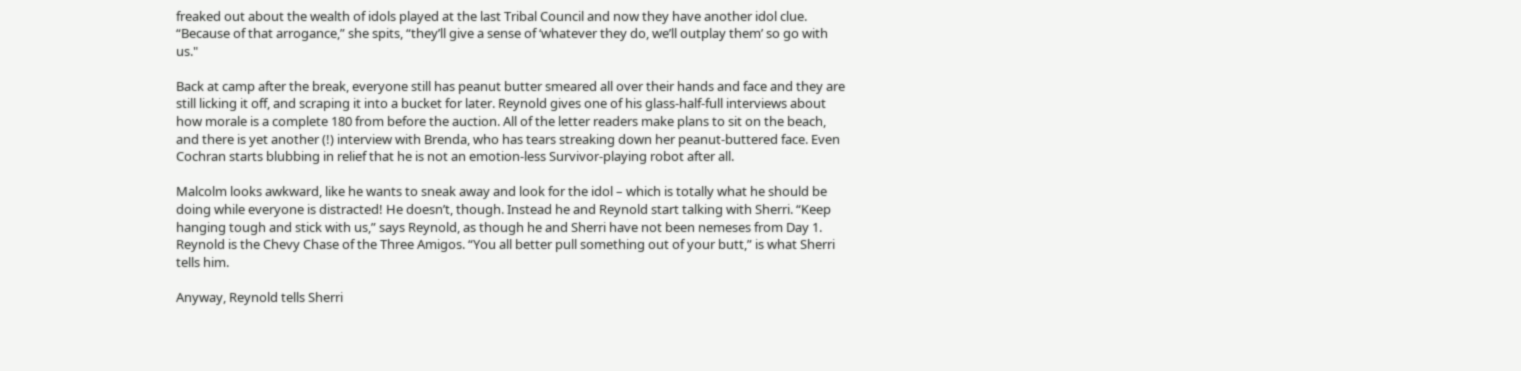freaked out about the wealth of idols played at the last Tribal Council and now they have another idol clue. “Because of that arrogance,” she spits, “they’ll give a sense of ‘whatever they do, we’ll outplay them’ so go with us."

Back at camp after the break, everyone still has peanut butter smeared all over their hands and face and they are still licking it off, and scraping it into a bucket for later. Reynold gives one of his glass-half-full interviews about how morale is a complete 180 from before the auction. All of the letter readers make plans to sit on the beach, and there is yet another (!) interview with Brenda, who has tears streaking down her peanut-buttered face. Even Cochran starts blubbing in relief that he is not an emotion-less Survivor-playing robot after all.

Malcolm looks awkward, like he wants to sneak away and look for the idol – which is totally what he should be doing while everyone is distracted! He doesn’t, though. Instead he and Reynold start talking with Sherri. “Keep hanging tough and stick with us,” says Reynold, as though he and Sherri have not been nemeses from Day 1. Reynold is the Chevy Chase of the Three Amigos. “You all better pull something out of your butt,” is what Sherri tells him.

Anyway, Reynold tells Sherri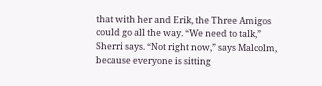that with her and Erik, the Three Amigos could go all the way. “We need to talk,” Sherri says. “Not right now,” says Malcolm, because everyone is sitting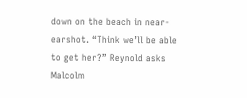down on the beach in near-earshot. “Think we’ll be able to get her?” Reynold asks Malcolm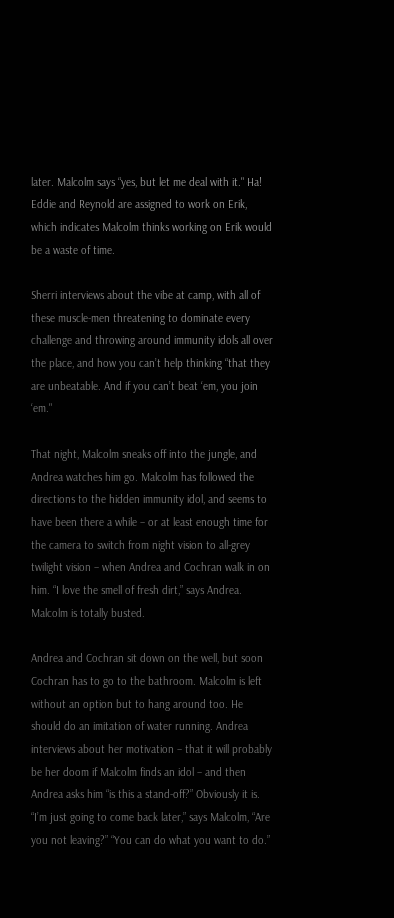later. Malcolm says “yes, but let me deal with it." Ha! Eddie and Reynold are assigned to work on Erik, which indicates Malcolm thinks working on Erik would be a waste of time.

Sherri interviews about the vibe at camp, with all of these muscle-men threatening to dominate every challenge and throwing around immunity idols all over the place, and how you can’t help thinking “that they are unbeatable. And if you can’t beat ‘em, you join ‘em."

That night, Malcolm sneaks off into the jungle, and Andrea watches him go. Malcolm has followed the directions to the hidden immunity idol, and seems to have been there a while – or at least enough time for the camera to switch from night vision to all-grey twilight vision – when Andrea and Cochran walk in on him. “I love the smell of fresh dirt,” says Andrea. Malcolm is totally busted.

Andrea and Cochran sit down on the well, but soon Cochran has to go to the bathroom. Malcolm is left without an option but to hang around too. He should do an imitation of water running. Andrea interviews about her motivation – that it will probably be her doom if Malcolm finds an idol – and then Andrea asks him “is this a stand-off?” Obviously it is. “I’m just going to come back later,” says Malcolm, “Are you not leaving?” “You can do what you want to do.”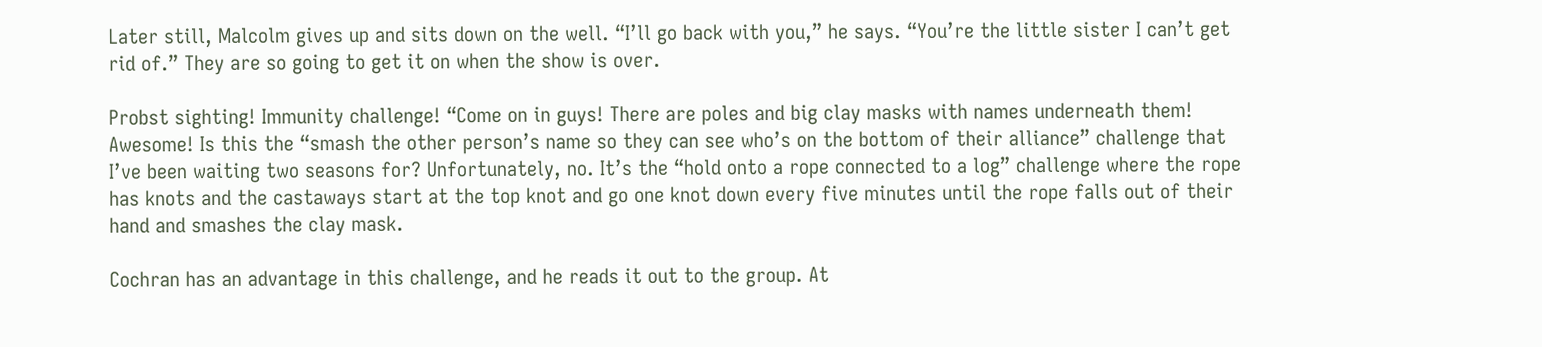Later still, Malcolm gives up and sits down on the well. “I’ll go back with you,” he says. “You’re the little sister I can’t get rid of.” They are so going to get it on when the show is over.

Probst sighting! Immunity challenge! “Come on in guys! There are poles and big clay masks with names underneath them! Awesome! Is this the “smash the other person’s name so they can see who’s on the bottom of their alliance” challenge that I’ve been waiting two seasons for? Unfortunately, no. It’s the “hold onto a rope connected to a log” challenge where the rope has knots and the castaways start at the top knot and go one knot down every five minutes until the rope falls out of their hand and smashes the clay mask.

Cochran has an advantage in this challenge, and he reads it out to the group. At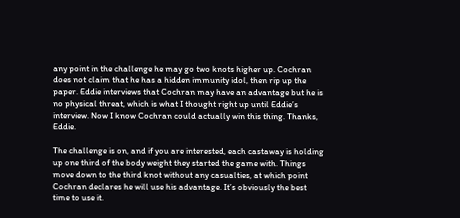any point in the challenge he may go two knots higher up. Cochran does not claim that he has a hidden immunity idol, then rip up the paper. Eddie interviews that Cochran may have an advantage but he is no physical threat, which is what I thought right up until Eddie’s interview. Now I know Cochran could actually win this thing. Thanks, Eddie.

The challenge is on, and if you are interested, each castaway is holding up one third of the body weight they started the game with. Things move down to the third knot without any casualties, at which point Cochran declares he will use his advantage. It’s obviously the best time to use it.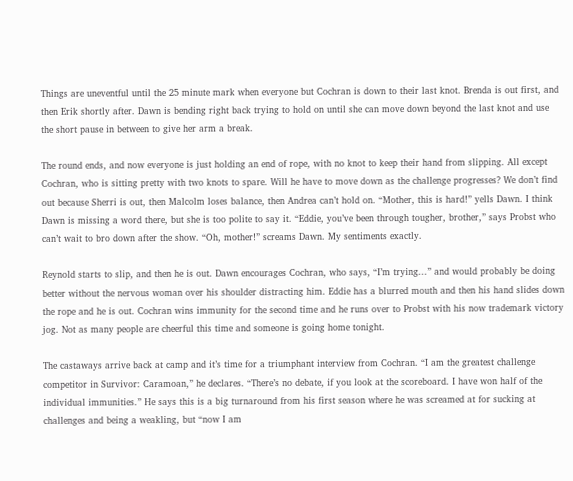Things are uneventful until the 25 minute mark when everyone but Cochran is down to their last knot. Brenda is out first, and then Erik shortly after. Dawn is bending right back trying to hold on until she can move down beyond the last knot and use the short pause in between to give her arm a break.

The round ends, and now everyone is just holding an end of rope, with no knot to keep their hand from slipping. All except Cochran, who is sitting pretty with two knots to spare. Will he have to move down as the challenge progresses? We don’t find out because Sherri is out, then Malcolm loses balance, then Andrea can’t hold on. “Mother, this is hard!” yells Dawn. I think Dawn is missing a word there, but she is too polite to say it. “Eddie, you’ve been through tougher, brother,” says Probst who can’t wait to bro down after the show. “Oh, mother!” screams Dawn. My sentiments exactly.

Reynold starts to slip, and then he is out. Dawn encourages Cochran, who says, “I’m trying...” and would probably be doing better without the nervous woman over his shoulder distracting him. Eddie has a blurred mouth and then his hand slides down the rope and he is out. Cochran wins immunity for the second time and he runs over to Probst with his now trademark victory jog. Not as many people are cheerful this time and someone is going home tonight.

The castaways arrive back at camp and it’s time for a triumphant interview from Cochran. “I am the greatest challenge competitor in Survivor: Caramoan,” he declares. “There’s no debate, if you look at the scoreboard. I have won half of the individual immunities.” He says this is a big turnaround from his first season where he was screamed at for sucking at challenges and being a weakling, but “now I am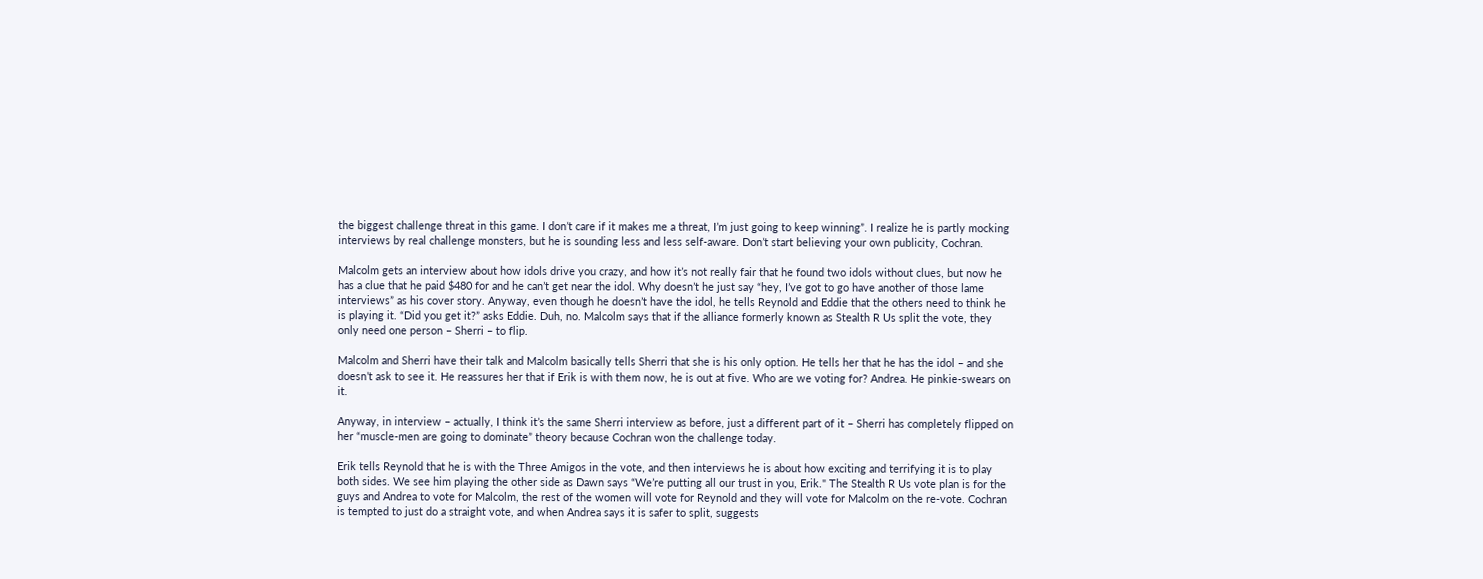the biggest challenge threat in this game. I don’t care if it makes me a threat, I’m just going to keep winning”. I realize he is partly mocking interviews by real challenge monsters, but he is sounding less and less self-aware. Don’t start believing your own publicity, Cochran.

Malcolm gets an interview about how idols drive you crazy, and how it’s not really fair that he found two idols without clues, but now he has a clue that he paid $480 for and he can’t get near the idol. Why doesn’t he just say “hey, I’ve got to go have another of those lame interviews” as his cover story. Anyway, even though he doesn’t have the idol, he tells Reynold and Eddie that the others need to think he is playing it. “Did you get it?” asks Eddie. Duh, no. Malcolm says that if the alliance formerly known as Stealth R Us split the vote, they only need one person – Sherri – to flip.

Malcolm and Sherri have their talk and Malcolm basically tells Sherri that she is his only option. He tells her that he has the idol – and she doesn’t ask to see it. He reassures her that if Erik is with them now, he is out at five. Who are we voting for? Andrea. He pinkie-swears on it.

Anyway, in interview – actually, I think it’s the same Sherri interview as before, just a different part of it – Sherri has completely flipped on her “muscle-men are going to dominate” theory because Cochran won the challenge today.

Erik tells Reynold that he is with the Three Amigos in the vote, and then interviews he is about how exciting and terrifying it is to play both sides. We see him playing the other side as Dawn says “We’re putting all our trust in you, Erik." The Stealth R Us vote plan is for the guys and Andrea to vote for Malcolm, the rest of the women will vote for Reynold and they will vote for Malcolm on the re-vote. Cochran is tempted to just do a straight vote, and when Andrea says it is safer to split, suggests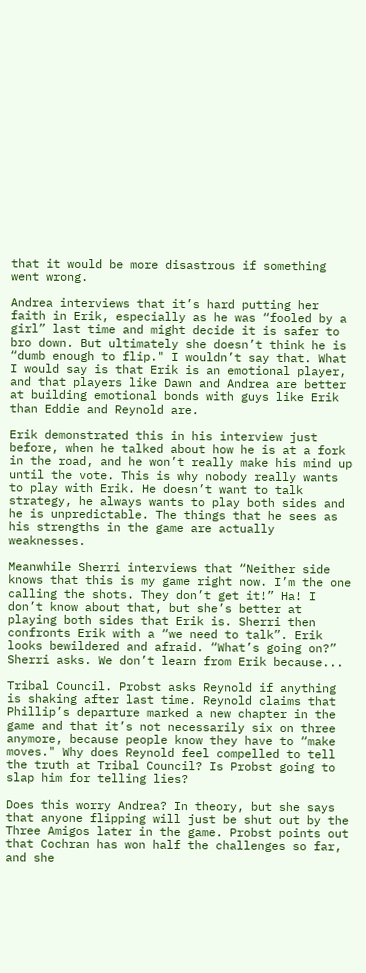that it would be more disastrous if something went wrong.

Andrea interviews that it’s hard putting her faith in Erik, especially as he was “fooled by a girl” last time and might decide it is safer to bro down. But ultimately she doesn’t think he is “dumb enough to flip." I wouldn’t say that. What I would say is that Erik is an emotional player, and that players like Dawn and Andrea are better at building emotional bonds with guys like Erik than Eddie and Reynold are.

Erik demonstrated this in his interview just before, when he talked about how he is at a fork in the road, and he won’t really make his mind up until the vote. This is why nobody really wants to play with Erik. He doesn’t want to talk strategy, he always wants to play both sides and he is unpredictable. The things that he sees as his strengths in the game are actually weaknesses.

Meanwhile Sherri interviews that “Neither side knows that this is my game right now. I’m the one calling the shots. They don’t get it!” Ha! I don’t know about that, but she’s better at playing both sides that Erik is. Sherri then confronts Erik with a “we need to talk”. Erik looks bewildered and afraid. “What’s going on?” Sherri asks. We don’t learn from Erik because...

Tribal Council. Probst asks Reynold if anything is shaking after last time. Reynold claims that Phillip’s departure marked a new chapter in the game and that it’s not necessarily six on three anymore, because people know they have to “make moves." Why does Reynold feel compelled to tell the truth at Tribal Council? Is Probst going to slap him for telling lies?

Does this worry Andrea? In theory, but she says that anyone flipping will just be shut out by the Three Amigos later in the game. Probst points out that Cochran has won half the challenges so far, and she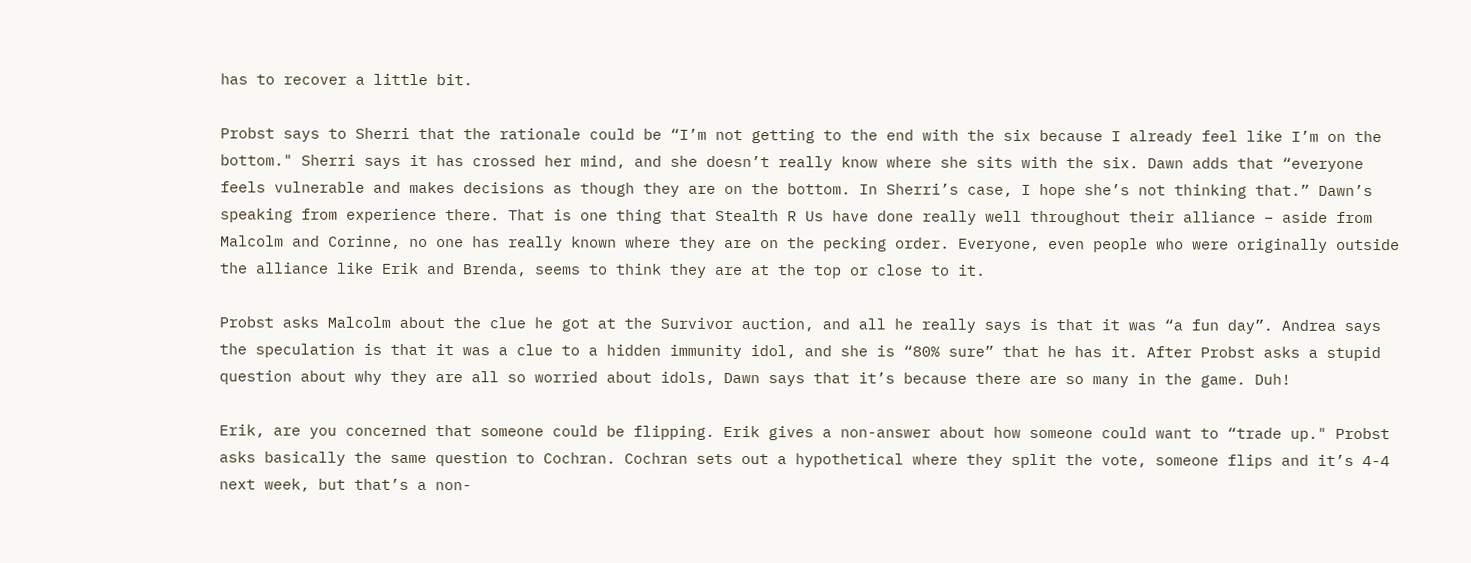has to recover a little bit.

Probst says to Sherri that the rationale could be “I’m not getting to the end with the six because I already feel like I’m on the bottom." Sherri says it has crossed her mind, and she doesn’t really know where she sits with the six. Dawn adds that “everyone feels vulnerable and makes decisions as though they are on the bottom. In Sherri’s case, I hope she’s not thinking that.” Dawn’s speaking from experience there. That is one thing that Stealth R Us have done really well throughout their alliance – aside from Malcolm and Corinne, no one has really known where they are on the pecking order. Everyone, even people who were originally outside the alliance like Erik and Brenda, seems to think they are at the top or close to it.

Probst asks Malcolm about the clue he got at the Survivor auction, and all he really says is that it was “a fun day”. Andrea says the speculation is that it was a clue to a hidden immunity idol, and she is “80% sure” that he has it. After Probst asks a stupid question about why they are all so worried about idols, Dawn says that it’s because there are so many in the game. Duh!

Erik, are you concerned that someone could be flipping. Erik gives a non-answer about how someone could want to “trade up." Probst asks basically the same question to Cochran. Cochran sets out a hypothetical where they split the vote, someone flips and it’s 4-4 next week, but that’s a non-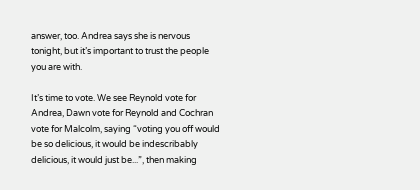answer, too. Andrea says she is nervous tonight, but it’s important to trust the people you are with.

It’s time to vote. We see Reynold vote for Andrea, Dawn vote for Reynold and Cochran vote for Malcolm, saying “voting you off would be so delicious, it would be indescribably delicious, it would just be...”, then making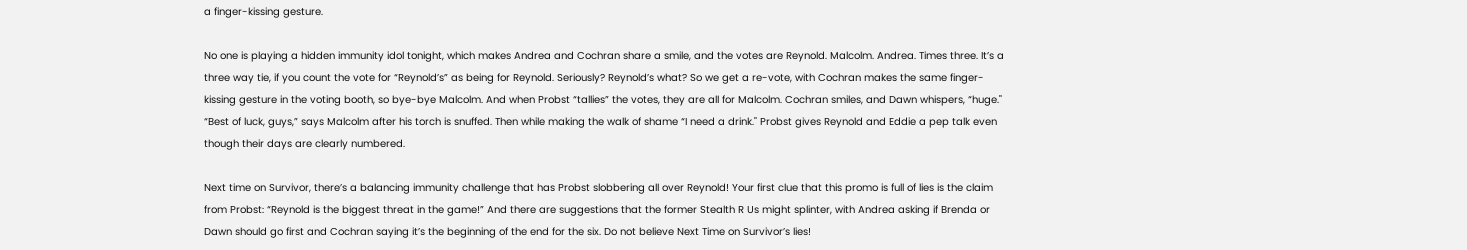a finger-kissing gesture.

No one is playing a hidden immunity idol tonight, which makes Andrea and Cochran share a smile, and the votes are Reynold. Malcolm. Andrea. Times three. It’s a three way tie, if you count the vote for “Reynold’s” as being for Reynold. Seriously? Reynold’s what? So we get a re-vote, with Cochran makes the same finger-kissing gesture in the voting booth, so bye-bye Malcolm. And when Probst “tallies” the votes, they are all for Malcolm. Cochran smiles, and Dawn whispers, “huge." “Best of luck, guys,” says Malcolm after his torch is snuffed. Then while making the walk of shame “I need a drink." Probst gives Reynold and Eddie a pep talk even though their days are clearly numbered.

Next time on Survivor, there’s a balancing immunity challenge that has Probst slobbering all over Reynold! Your first clue that this promo is full of lies is the claim from Probst: “Reynold is the biggest threat in the game!” And there are suggestions that the former Stealth R Us might splinter, with Andrea asking if Brenda or Dawn should go first and Cochran saying it’s the beginning of the end for the six. Do not believe Next Time on Survivor’s lies!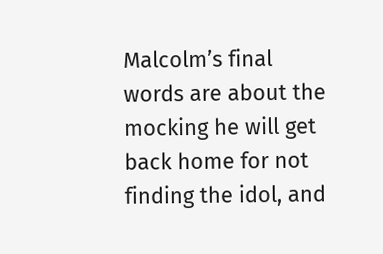Malcolm’s final words are about the mocking he will get back home for not finding the idol, and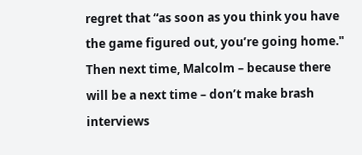regret that “as soon as you think you have the game figured out, you’re going home." Then next time, Malcolm – because there will be a next time – don’t make brash interviews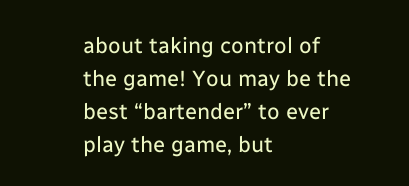about taking control of the game! You may be the best “bartender” to ever play the game, but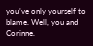you’ve only yourself to blame. Well, you and Corinne.